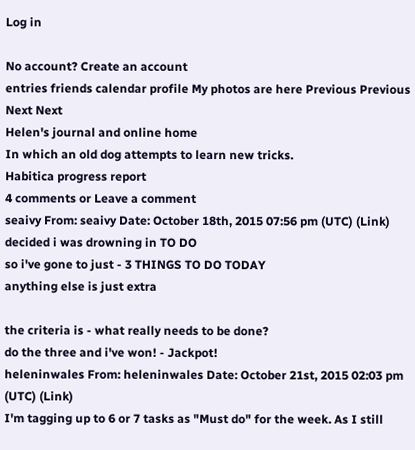Log in

No account? Create an account
entries friends calendar profile My photos are here Previous Previous Next Next
Helen's journal and online home
In which an old dog attempts to learn new tricks.
Habitica progress report
4 comments or Leave a comment
seaivy From: seaivy Date: October 18th, 2015 07:56 pm (UTC) (Link)
decided i was drowning in TO DO
so i've gone to just - 3 THINGS TO DO TODAY
anything else is just extra

the criteria is - what really needs to be done?
do the three and i've won! - Jackpot!
heleninwales From: heleninwales Date: October 21st, 2015 02:03 pm (UTC) (Link)
I'm tagging up to 6 or 7 tasks as "Must do" for the week. As I still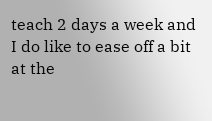teach 2 days a week and I do like to ease off a bit at the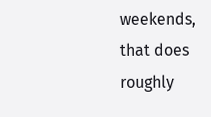weekends, that does roughly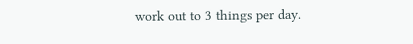work out to 3 things per day.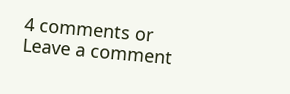4 comments or Leave a comment